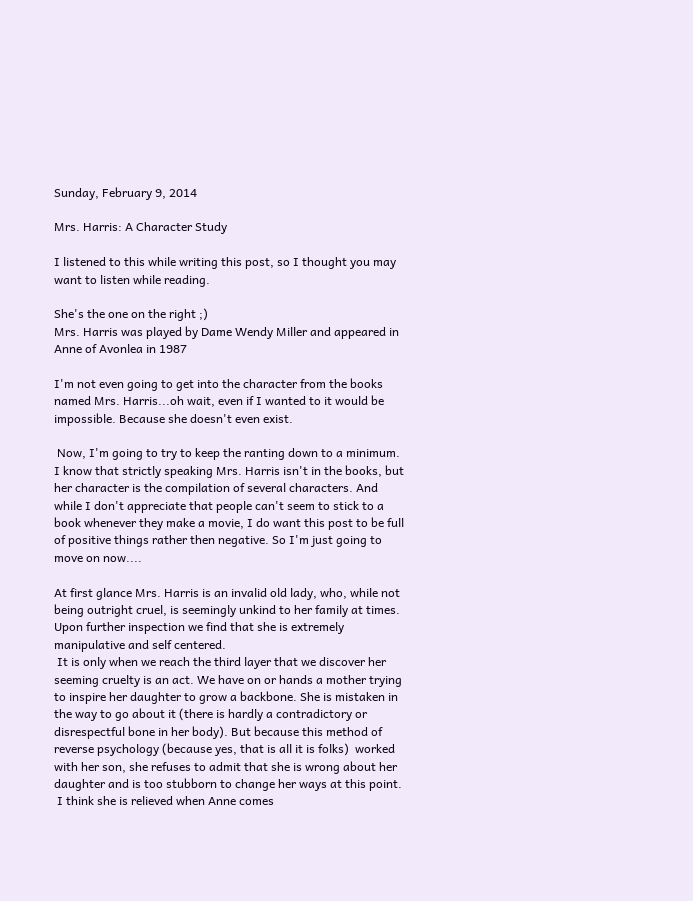Sunday, February 9, 2014

Mrs. Harris: A Character Study

I listened to this while writing this post, so I thought you may want to listen while reading.

She's the one on the right ;)
Mrs. Harris was played by Dame Wendy Miller and appeared in Anne of Avonlea in 1987

I'm not even going to get into the character from the books named Mrs. Harris...oh wait, even if I wanted to it would be impossible. Because she doesn't even exist.

 Now, I'm going to try to keep the ranting down to a minimum. I know that strictly speaking Mrs. Harris isn't in the books, but her character is the compilation of several characters. And while I don't appreciate that people can't seem to stick to a book whenever they make a movie, I do want this post to be full of positive things rather then negative. So I'm just going to move on now....

At first glance Mrs. Harris is an invalid old lady, who, while not being outright cruel, is seemingly unkind to her family at times. Upon further inspection we find that she is extremely manipulative and self centered.
 It is only when we reach the third layer that we discover her seeming cruelty is an act. We have on or hands a mother trying to inspire her daughter to grow a backbone. She is mistaken in the way to go about it (there is hardly a contradictory or disrespectful bone in her body). But because this method of reverse psychology (because yes, that is all it is folks)  worked with her son, she refuses to admit that she is wrong about her daughter and is too stubborn to change her ways at this point.
 I think she is relieved when Anne comes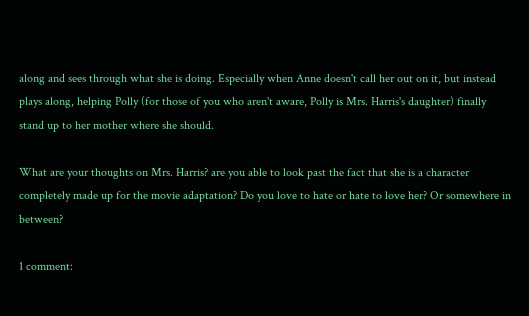along and sees through what she is doing. Especially when Anne doesn't call her out on it, but instead plays along, helping Polly (for those of you who aren't aware, Polly is Mrs. Harris's daughter) finally stand up to her mother where she should.

What are your thoughts on Mrs. Harris? are you able to look past the fact that she is a character completely made up for the movie adaptation? Do you love to hate or hate to love her? Or somewhere in between?

1 comment: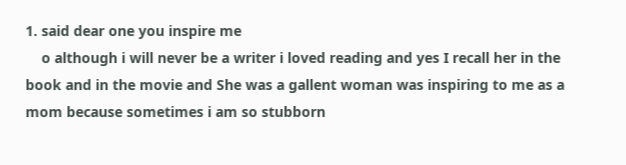1. said dear one you inspire me
    o although i will never be a writer i loved reading and yes I recall her in the book and in the movie and She was a gallent woman was inspiring to me as a mom because sometimes i am so stubborn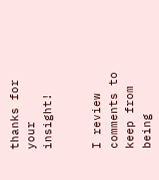thanks for your insight!


I review comments to keep from being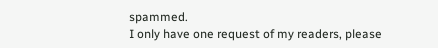spammed.
I only have one request of my readers, please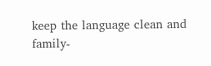keep the language clean and family-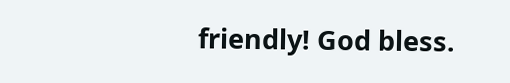friendly! God bless.